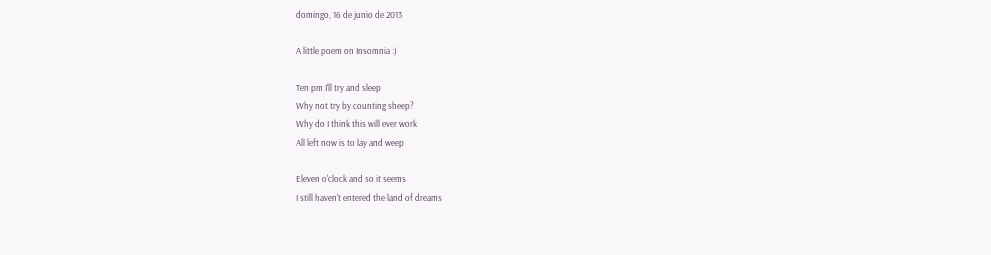domingo, 16 de junio de 2013

A little poem on Insomnia :)

Ten pm I'll try and sleep
Why not try by counting sheep?
Why do I think this will ever work
All left now is to lay and weep

Eleven o'clock and so it seems
I still haven't entered the land of dreams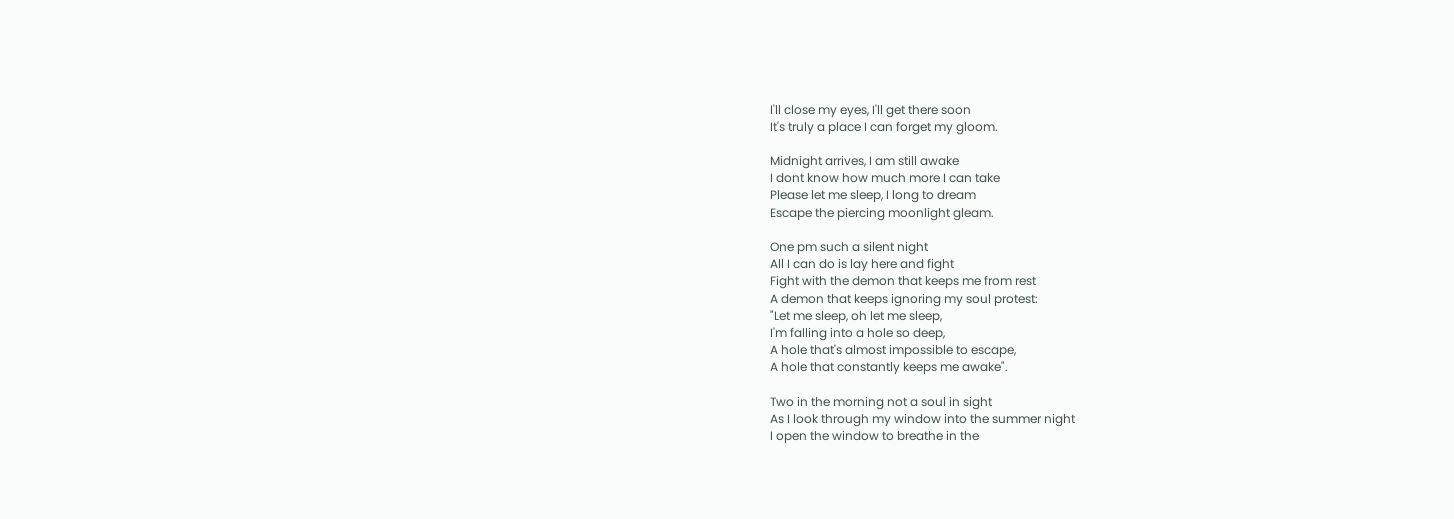I'll close my eyes, I'll get there soon
It's truly a place I can forget my gloom.

Midnight arrives, I am still awake
I dont know how much more I can take
Please let me sleep, I long to dream
Escape the piercing moonlight gleam.

One pm such a silent night
All I can do is lay here and fight
Fight with the demon that keeps me from rest
A demon that keeps ignoring my soul protest:
"Let me sleep, oh let me sleep,
I'm falling into a hole so deep,
A hole that's almost impossible to escape,
A hole that constantly keeps me awake".

Two in the morning not a soul in sight
As I look through my window into the summer night
I open the window to breathe in the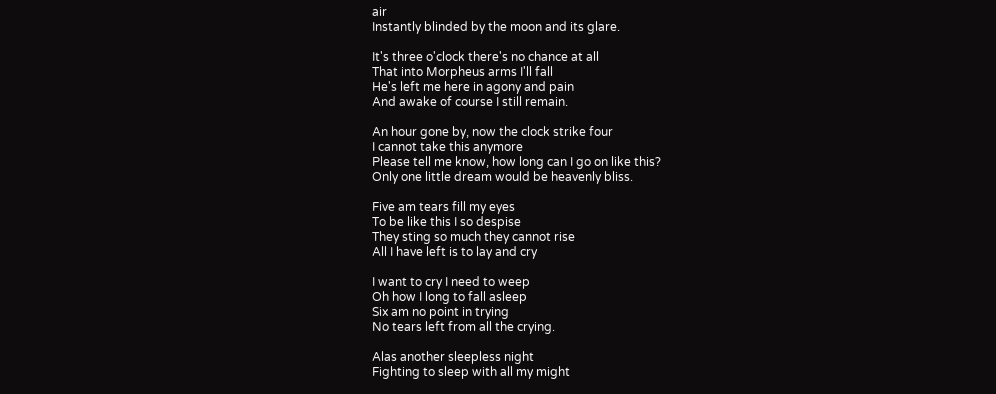air
Instantly blinded by the moon and its glare.

It's three o'clock there's no chance at all
That into Morpheus arms I'll fall
He's left me here in agony and pain
And awake of course I still remain.

An hour gone by, now the clock strike four
I cannot take this anymore
Please tell me know, how long can I go on like this?
Only one little dream would be heavenly bliss.

Five am tears fill my eyes
To be like this I so despise
They sting so much they cannot rise
All I have left is to lay and cry

I want to cry I need to weep
Oh how I long to fall asleep
Six am no point in trying
No tears left from all the crying.

Alas another sleepless night
Fighting to sleep with all my might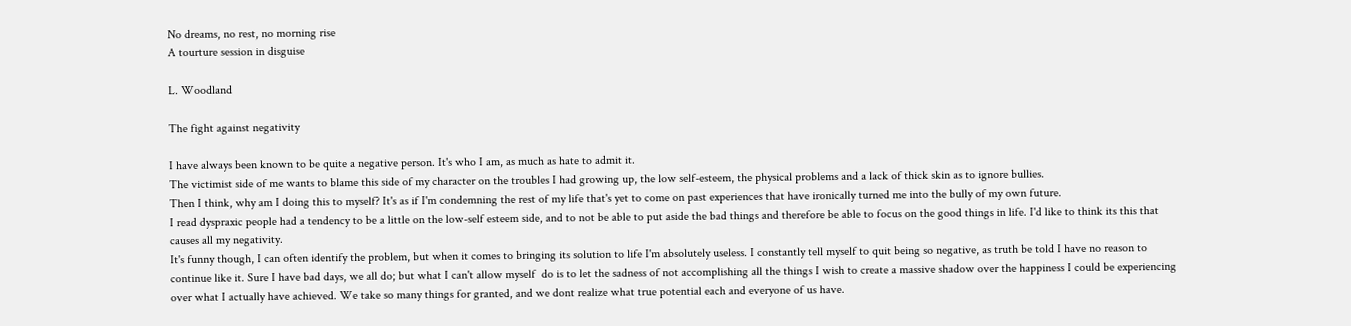No dreams, no rest, no morning rise
A tourture session in disguise

L. Woodland

The fight against negativity

I have always been known to be quite a negative person. It's who I am, as much as hate to admit it.
The victimist side of me wants to blame this side of my character on the troubles I had growing up, the low self-esteem, the physical problems and a lack of thick skin as to ignore bullies.
Then I think, why am I doing this to myself? It's as if I'm condemning the rest of my life that's yet to come on past experiences that have ironically turned me into the bully of my own future.
I read dyspraxic people had a tendency to be a little on the low-self esteem side, and to not be able to put aside the bad things and therefore be able to focus on the good things in life. I'd like to think its this that causes all my negativity.
It's funny though, I can often identify the problem, but when it comes to bringing its solution to life I'm absolutely useless. I constantly tell myself to quit being so negative, as truth be told I have no reason to continue like it. Sure I have bad days, we all do; but what I can't allow myself  do is to let the sadness of not accomplishing all the things I wish to create a massive shadow over the happiness I could be experiencing over what I actually have achieved. We take so many things for granted, and we dont realize what true potential each and everyone of us have.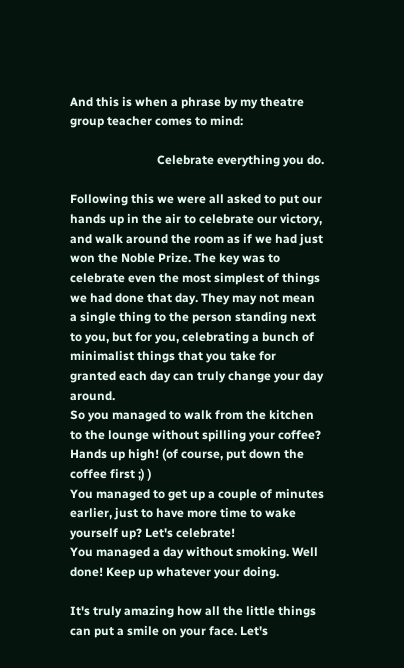And this is when a phrase by my theatre group teacher comes to mind:

                             Celebrate everything you do.

Following this we were all asked to put our hands up in the air to celebrate our victory, and walk around the room as if we had just won the Noble Prize. The key was to celebrate even the most simplest of things we had done that day. They may not mean a single thing to the person standing next to you, but for you, celebrating a bunch of minimalist things that you take for granted each day can truly change your day around.
So you managed to walk from the kitchen to the lounge without spilling your coffee? Hands up high! (of course, put down the coffee first ;) )
You managed to get up a couple of minutes earlier, just to have more time to wake yourself up? Let's celebrate!
You managed a day without smoking. Well done! Keep up whatever your doing.

It's truly amazing how all the little things can put a smile on your face. Let's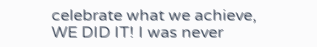celebrate what we achieve, WE DID IT! I was never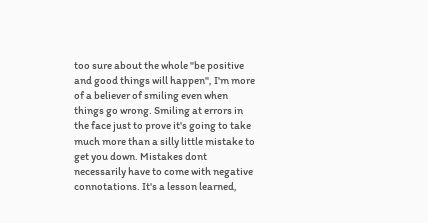too sure about the whole "be positive and good things will happen", I'm more of a believer of smiling even when things go wrong. Smiling at errors in the face just to prove it's going to take much more than a silly little mistake to get you down. Mistakes dont necessarily have to come with negative connotations. It's a lesson learned,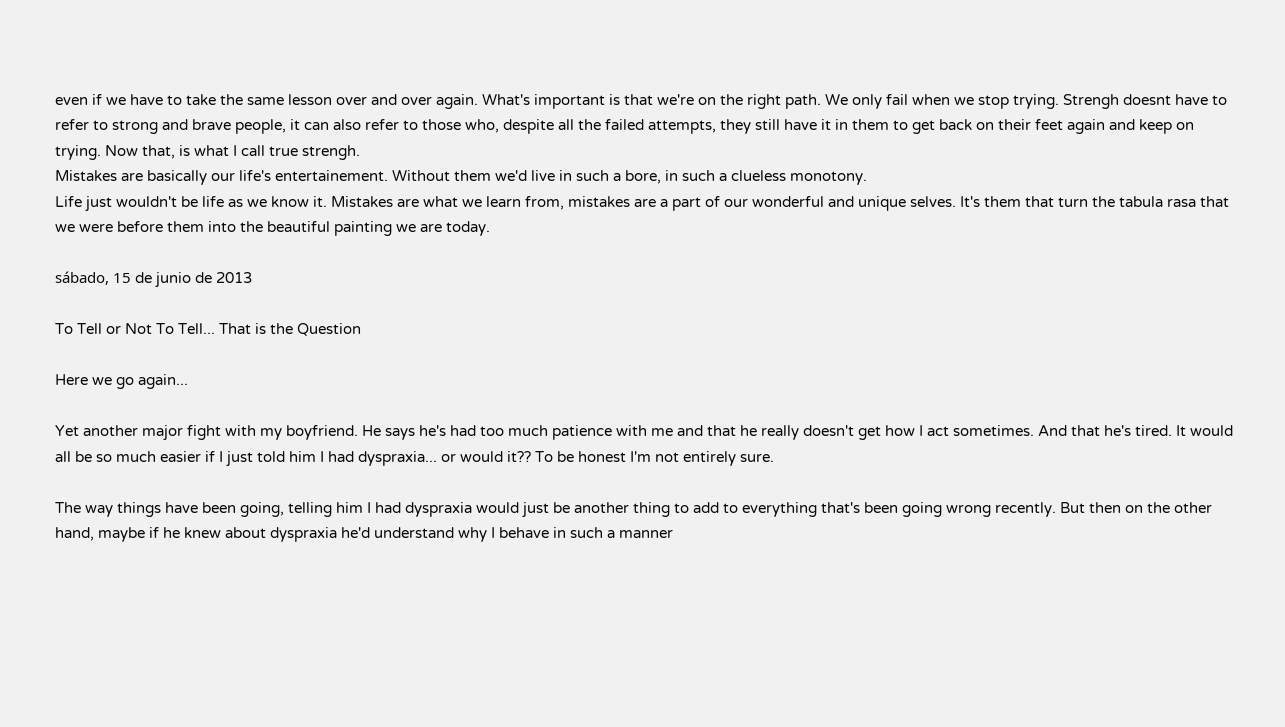even if we have to take the same lesson over and over again. What's important is that we're on the right path. We only fail when we stop trying. Strengh doesnt have to refer to strong and brave people, it can also refer to those who, despite all the failed attempts, they still have it in them to get back on their feet again and keep on trying. Now that, is what I call true strengh.
Mistakes are basically our life's entertainement. Without them we'd live in such a bore, in such a clueless monotony.
Life just wouldn't be life as we know it. Mistakes are what we learn from, mistakes are a part of our wonderful and unique selves. It's them that turn the tabula rasa that we were before them into the beautiful painting we are today.

sábado, 15 de junio de 2013

To Tell or Not To Tell... That is the Question

Here we go again...

Yet another major fight with my boyfriend. He says he's had too much patience with me and that he really doesn't get how I act sometimes. And that he's tired. It would all be so much easier if I just told him I had dyspraxia... or would it?? To be honest I'm not entirely sure.

The way things have been going, telling him I had dyspraxia would just be another thing to add to everything that's been going wrong recently. But then on the other hand, maybe if he knew about dyspraxia he'd understand why I behave in such a manner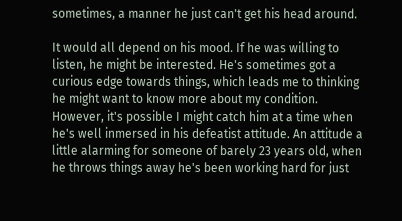sometimes, a manner he just can't get his head around.

It would all depend on his mood. If he was willing to listen, he might be interested. He's sometimes got a curious edge towards things, which leads me to thinking he might want to know more about my condition. However, it's possible I might catch him at a time when he's well inmersed in his defeatist attitude. An attitude a little alarming for someone of barely 23 years old, when he throws things away he's been working hard for just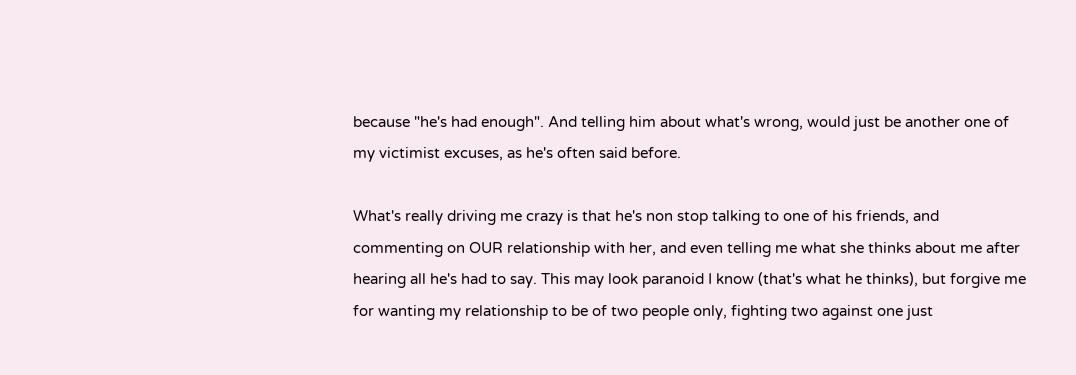because "he's had enough". And telling him about what's wrong, would just be another one of my victimist excuses, as he's often said before.

What's really driving me crazy is that he's non stop talking to one of his friends, and commenting on OUR relationship with her, and even telling me what she thinks about me after hearing all he's had to say. This may look paranoid I know (that's what he thinks), but forgive me for wanting my relationship to be of two people only, fighting two against one just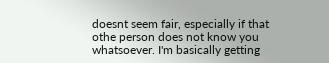doesnt seem fair, especially if that othe person does not know you whatsoever. I'm basically getting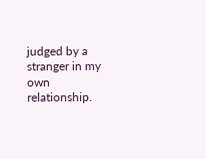judged by a stranger in my own relationship.